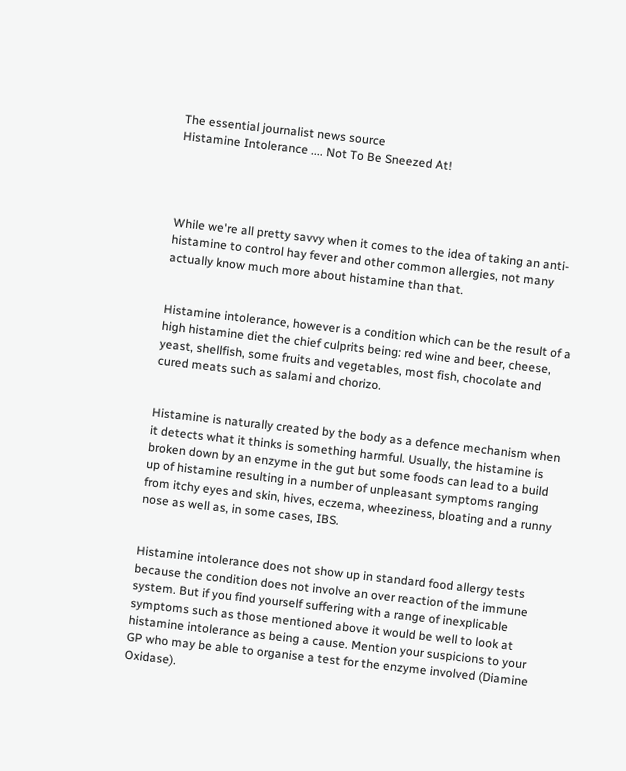The essential journalist news source
Histamine Intolerance .... Not To Be Sneezed At!




While we're all pretty savvy when it comes to the idea of taking an anti-histamine to control hay fever and other common allergies, not many actually know much more about histamine than that.


Histamine intolerance, however is a condition which can be the result of a high histamine diet the chief culprits being: red wine and beer, cheese, yeast, shellfish, some fruits and vegetables, most fish, chocolate and cured meats such as salami and chorizo.


Histamine is naturally created by the body as a defence mechanism when it detects what it thinks is something harmful. Usually, the histamine is broken down by an enzyme in the gut but some foods can lead to a build up of histamine resulting in a number of unpleasant symptoms ranging from itchy eyes and skin, hives, eczema, wheeziness, bloating and a runny nose as well as, in some cases, IBS.


Histamine intolerance does not show up in standard food allergy tests because the condition does not involve an over reaction of the immune system. But if you find yourself suffering with a range of inexplicable symptoms such as those mentioned above it would be well to look at histamine intolerance as being a cause. Mention your suspicions to your GP who may be able to organise a test for the enzyme involved (Diamine Oxidase).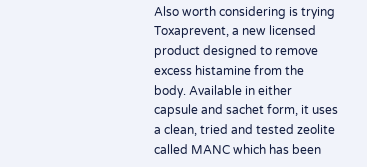Also worth considering is trying Toxaprevent, a new licensed product designed to remove excess histamine from the body. Available in either capsule and sachet form, it uses a clean, tried and tested zeolite called MANC which has been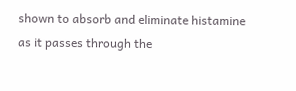shown to absorb and eliminate histamine as it passes through the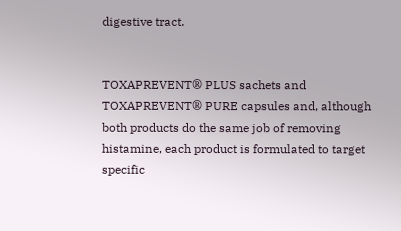digestive tract.


TOXAPREVENT® PLUS sachets and TOXAPREVENT® PURE capsules and, although both products do the same job of removing histamine, each product is formulated to target specific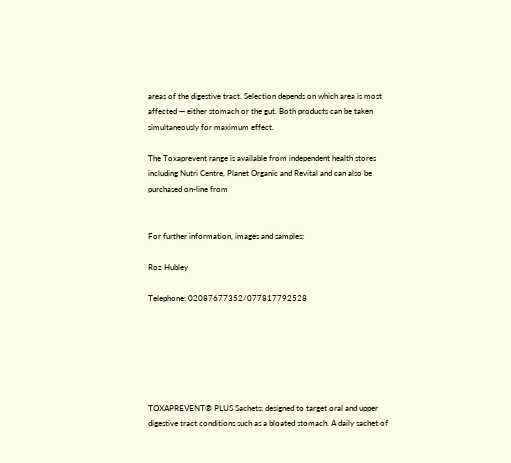areas of the digestive tract. Selection depends on which area is most affected — either stomach or the gut. Both products can be taken simultaneously for maximum effect.

The Toxaprevent range is available from independent health stores including Nutri Centre, Planet Organic and Revital and can also be purchased on-line from


For further information, images and samples:

Roz Hubley

Telephone: 02087677352/077817792528






TOXAPREVENT® PLUS Sachets: designed to target oral and upper digestive tract conditions such as a bloated stomach. A daily sachet of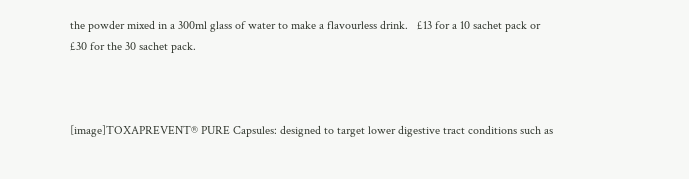the powder mixed in a 300ml glass of water to make a flavourless drink.   £13 for a 10 sachet pack or £30 for the 30 sachet pack.



[image]TOXAPREVENT® PURE Capsules: designed to target lower digestive tract conditions such as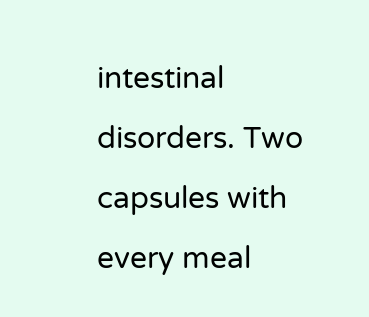intestinal disorders. Two capsules with every meal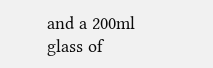and a 200ml glass of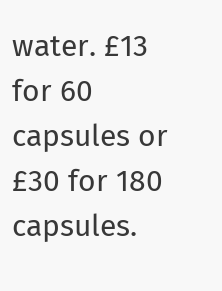water. £13 for 60 capsules or £30 for 180 capsules.